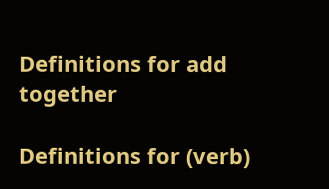Definitions for add together

Definitions for (verb)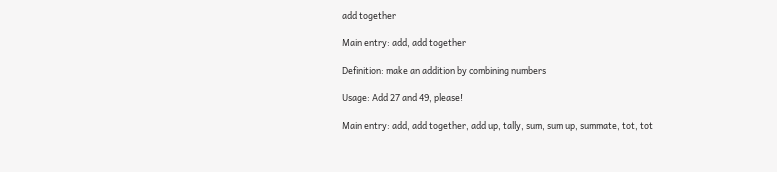add together

Main entry: add, add together

Definition: make an addition by combining numbers

Usage: Add 27 and 49, please!

Main entry: add, add together, add up, tally, sum, sum up, summate, tot, tot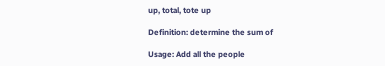up, total, tote up

Definition: determine the sum of

Usage: Add all the people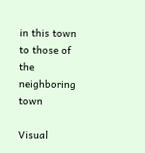in this town to those of the neighboring town

Visual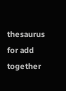thesaurus for add together